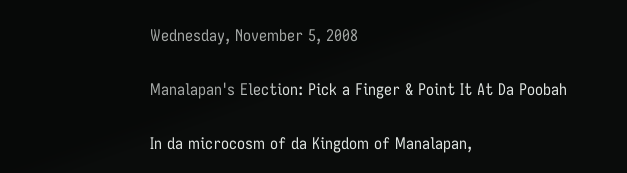Wednesday, November 5, 2008

Manalapan's Election: Pick a Finger & Point It At Da Poobah

In da microcosm of da Kingdom of Manalapan,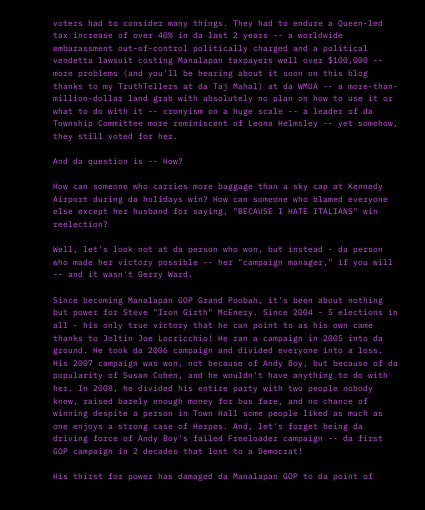voters had to consider many things. They had to endure a Queen-led tax increase of over 40% in da last 2 years -- a worldwide embarassment out-of-control politically charged and a political vendetta lawsuit costing Manalapan taxpayers well over $100,000 -- more problems (and you'll be hearing about it soon on this blog thanks to my TruthTellers at da Taj Mahal) at da WMUA -- a more-than-million-dollar land grab with absolutely no plan on how to use it or what to do with it -- cronyism on a huge scale -- a leader of da Township Committee more reminiscent of Leona Helmsley -- yet somehow, they still voted for her.

And da question is -- How?

How can someone who carries more baggage than a sky cap at Kennedy Airport during da holidays win? How can someone who blamed everyone else except her husband for saying, "BECAUSE I HATE ITALIANS" win reelection?

Well, let's look not at da person who won, but instead - da person who made her victory possible -- her "campaign manager," if you will -- and it wasn't Gerry Ward.

Since becoming Manalapan GOP Grand Poobah, it's been about nothing but power for Steve "Iron Girth" McEnery. Since 2004 - 5 elections in all - his only true victory that he can point to as his own came thanks to Joltin Joe Locricchio! He ran a campaign in 2005 into da ground. He took da 2006 campaign and divided everyone into a loss. His 2007 campaign was won, not because of Andy Boy, but because of da popularity of Susan Cohen, and he wouldn't have anything to do with her. In 2008, he divided his entire party with two people nobody knew, raised barely enough money for bus fare, and no chance of winning despite a person in Town Hall some people liked as much as one enjoys a strong case of Herpes. And, let's forget being da driving force of Andy Boy's failed Freeloader campaign -- da first GOP campaign in 2 decades that lost to a Democrat!

His thirst for power has damaged da Manalapan GOP to da point of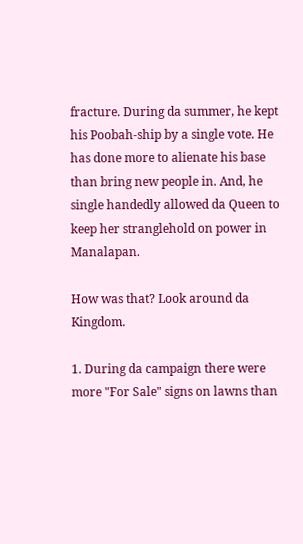fracture. During da summer, he kept his Poobah-ship by a single vote. He has done more to alienate his base than bring new people in. And, he single handedly allowed da Queen to keep her stranglehold on power in Manalapan.

How was that? Look around da Kingdom.

1. During da campaign there were more "For Sale" signs on lawns than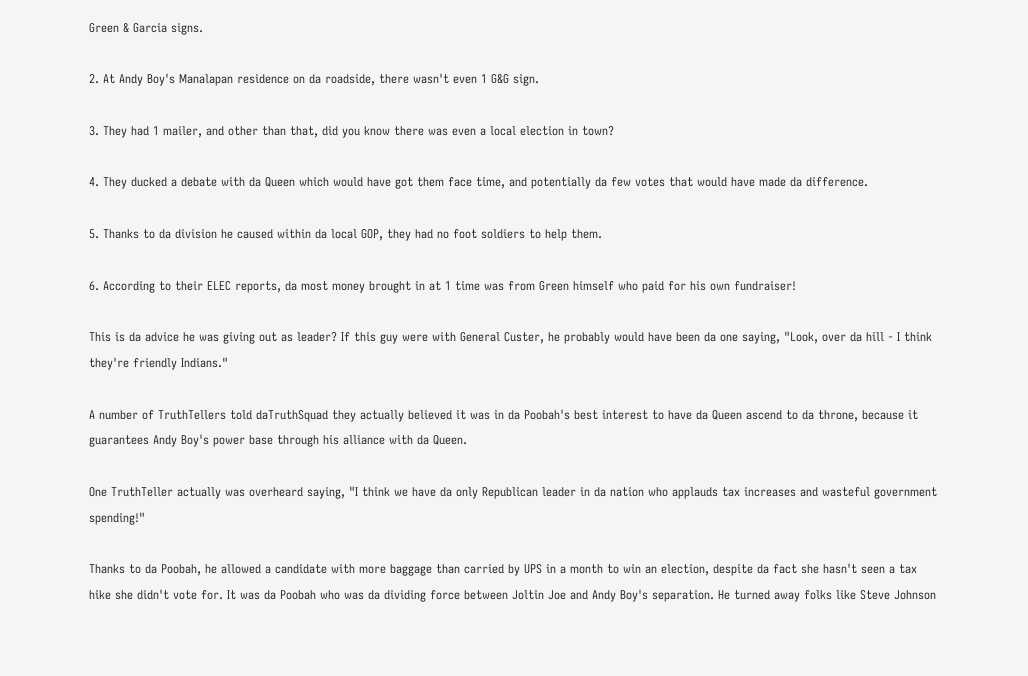Green & Garcia signs.

2. At Andy Boy's Manalapan residence on da roadside, there wasn't even 1 G&G sign.

3. They had 1 mailer, and other than that, did you know there was even a local election in town?

4. They ducked a debate with da Queen which would have got them face time, and potentially da few votes that would have made da difference.

5. Thanks to da division he caused within da local GOP, they had no foot soldiers to help them.

6. According to their ELEC reports, da most money brought in at 1 time was from Green himself who paid for his own fundraiser!

This is da advice he was giving out as leader? If this guy were with General Custer, he probably would have been da one saying, "Look, over da hill - I think they're friendly Indians."

A number of TruthTellers told daTruthSquad they actually believed it was in da Poobah's best interest to have da Queen ascend to da throne, because it guarantees Andy Boy's power base through his alliance with da Queen.

One TruthTeller actually was overheard saying, "I think we have da only Republican leader in da nation who applauds tax increases and wasteful government spending!"

Thanks to da Poobah, he allowed a candidate with more baggage than carried by UPS in a month to win an election, despite da fact she hasn't seen a tax hike she didn't vote for. It was da Poobah who was da dividing force between Joltin Joe and Andy Boy's separation. He turned away folks like Steve Johnson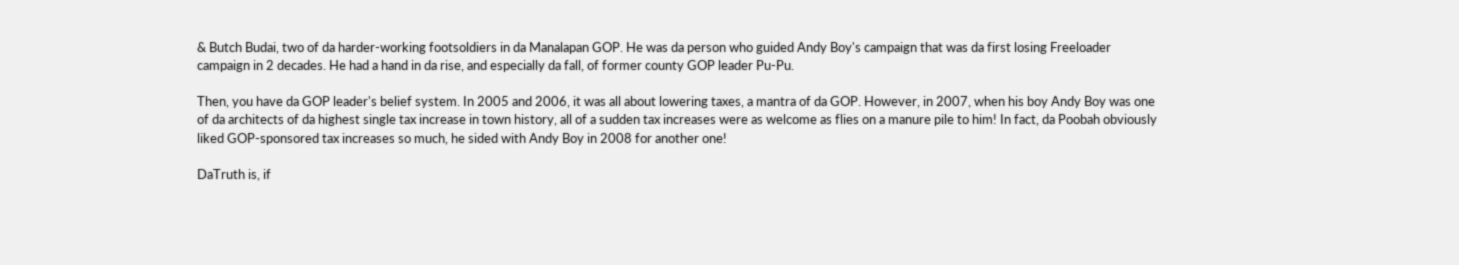& Butch Budai, two of da harder-working footsoldiers in da Manalapan GOP. He was da person who guided Andy Boy's campaign that was da first losing Freeloader campaign in 2 decades. He had a hand in da rise, and especially da fall, of former county GOP leader Pu-Pu.

Then, you have da GOP leader's belief system. In 2005 and 2006, it was all about lowering taxes, a mantra of da GOP. However, in 2007, when his boy Andy Boy was one of da architects of da highest single tax increase in town history, all of a sudden tax increases were as welcome as flies on a manure pile to him! In fact, da Poobah obviously liked GOP-sponsored tax increases so much, he sided with Andy Boy in 2008 for another one!

DaTruth is, if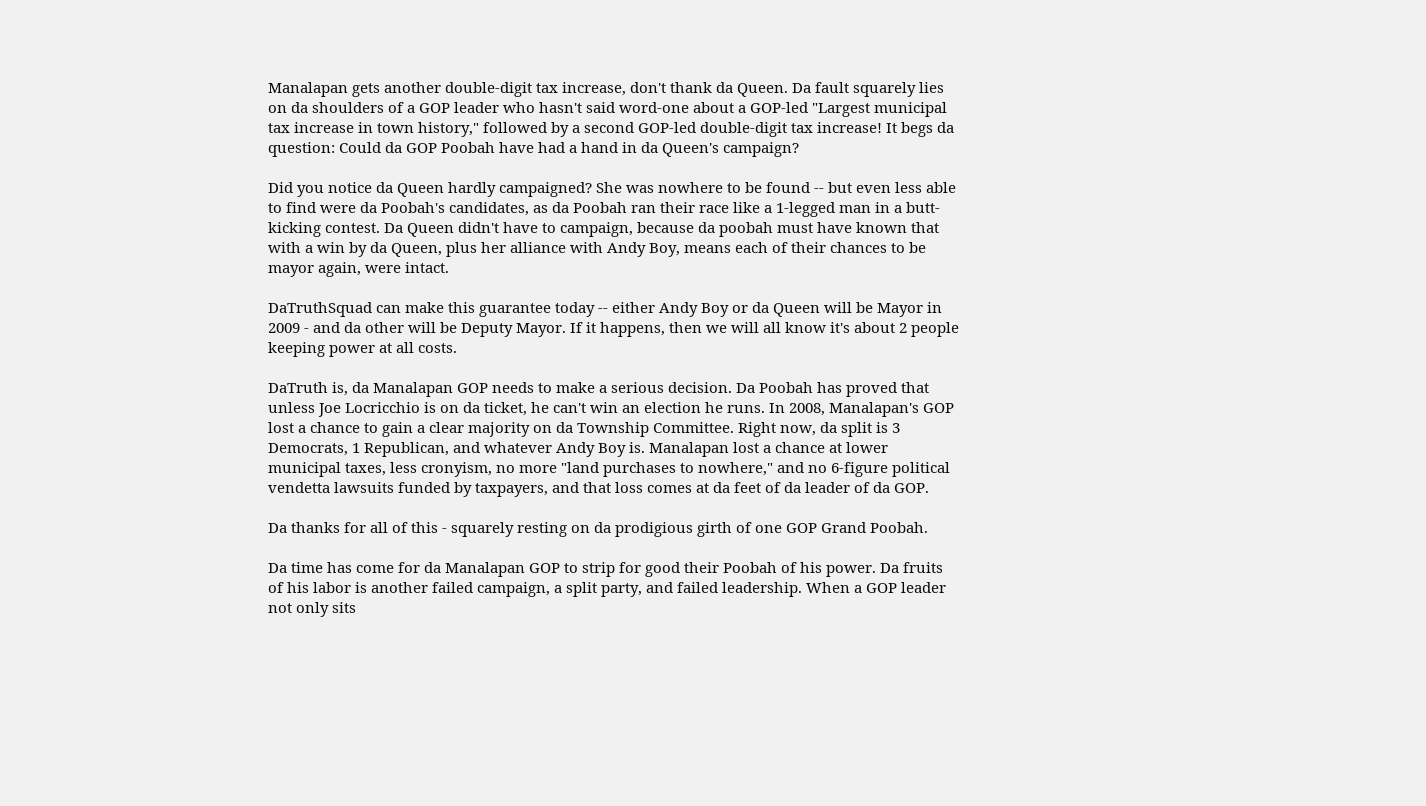Manalapan gets another double-digit tax increase, don't thank da Queen. Da fault squarely lies on da shoulders of a GOP leader who hasn't said word-one about a GOP-led "Largest municipal tax increase in town history," followed by a second GOP-led double-digit tax increase! It begs da question: Could da GOP Poobah have had a hand in da Queen's campaign?

Did you notice da Queen hardly campaigned? She was nowhere to be found -- but even less able to find were da Poobah's candidates, as da Poobah ran their race like a 1-legged man in a butt-kicking contest. Da Queen didn't have to campaign, because da poobah must have known that with a win by da Queen, plus her alliance with Andy Boy, means each of their chances to be mayor again, were intact.

DaTruthSquad can make this guarantee today -- either Andy Boy or da Queen will be Mayor in 2009 - and da other will be Deputy Mayor. If it happens, then we will all know it's about 2 people keeping power at all costs.

DaTruth is, da Manalapan GOP needs to make a serious decision. Da Poobah has proved that unless Joe Locricchio is on da ticket, he can't win an election he runs. In 2008, Manalapan's GOP lost a chance to gain a clear majority on da Township Committee. Right now, da split is 3 Democrats, 1 Republican, and whatever Andy Boy is. Manalapan lost a chance at lower municipal taxes, less cronyism, no more "land purchases to nowhere," and no 6-figure political vendetta lawsuits funded by taxpayers, and that loss comes at da feet of da leader of da GOP.

Da thanks for all of this - squarely resting on da prodigious girth of one GOP Grand Poobah.

Da time has come for da Manalapan GOP to strip for good their Poobah of his power. Da fruits of his labor is another failed campaign, a split party, and failed leadership. When a GOP leader not only sits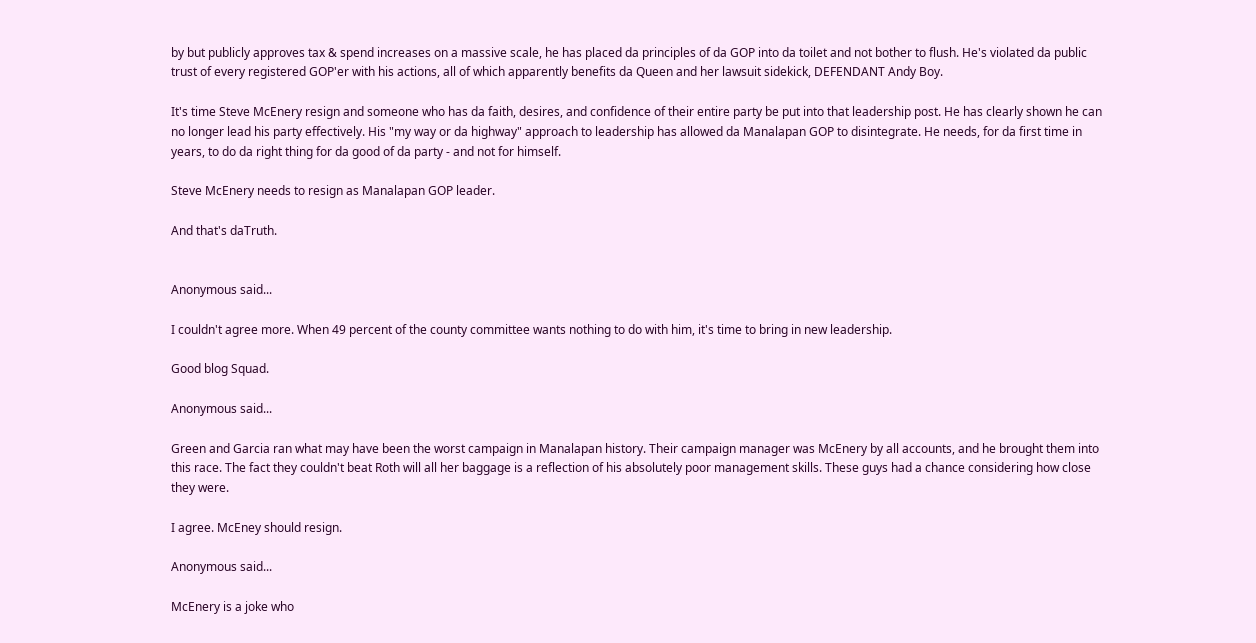by but publicly approves tax & spend increases on a massive scale, he has placed da principles of da GOP into da toilet and not bother to flush. He's violated da public trust of every registered GOP'er with his actions, all of which apparently benefits da Queen and her lawsuit sidekick, DEFENDANT Andy Boy.

It's time Steve McEnery resign and someone who has da faith, desires, and confidence of their entire party be put into that leadership post. He has clearly shown he can no longer lead his party effectively. His "my way or da highway" approach to leadership has allowed da Manalapan GOP to disintegrate. He needs, for da first time in years, to do da right thing for da good of da party - and not for himself.

Steve McEnery needs to resign as Manalapan GOP leader.

And that's daTruth.


Anonymous said...

I couldn't agree more. When 49 percent of the county committee wants nothing to do with him, it's time to bring in new leadership.

Good blog Squad.

Anonymous said...

Green and Garcia ran what may have been the worst campaign in Manalapan history. Their campaign manager was McEnery by all accounts, and he brought them into this race. The fact they couldn't beat Roth will all her baggage is a reflection of his absolutely poor management skills. These guys had a chance considering how close they were.

I agree. McEney should resign.

Anonymous said...

McEnery is a joke who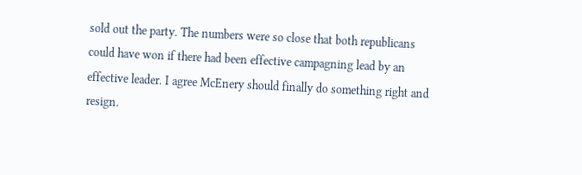sold out the party. The numbers were so close that both republicans could have won if there had been effective campagning lead by an effective leader. I agree McEnery should finally do something right and resign.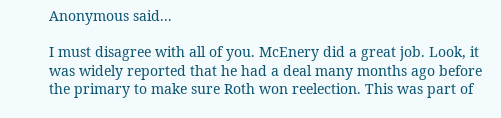Anonymous said...

I must disagree with all of you. McEnery did a great job. Look, it was widely reported that he had a deal many months ago before the primary to make sure Roth won reelection. This was part of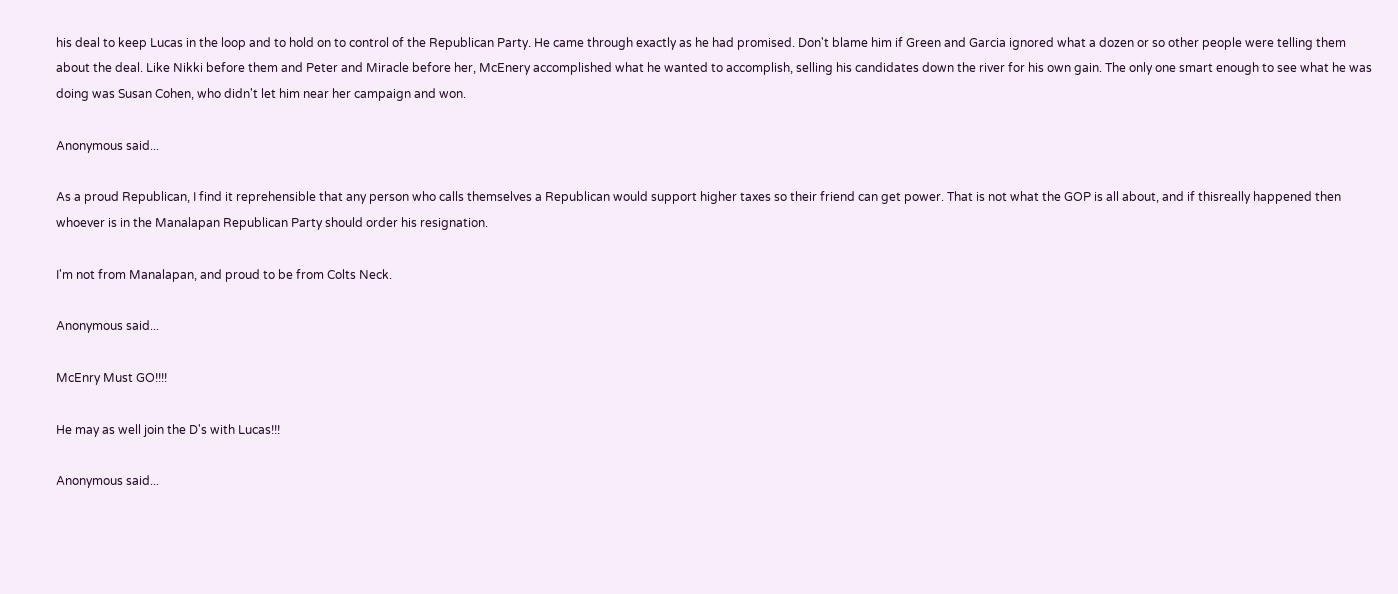his deal to keep Lucas in the loop and to hold on to control of the Republican Party. He came through exactly as he had promised. Don't blame him if Green and Garcia ignored what a dozen or so other people were telling them about the deal. Like Nikki before them and Peter and Miracle before her, McEnery accomplished what he wanted to accomplish, selling his candidates down the river for his own gain. The only one smart enough to see what he was doing was Susan Cohen, who didn't let him near her campaign and won.

Anonymous said...

As a proud Republican, I find it reprehensible that any person who calls themselves a Republican would support higher taxes so their friend can get power. That is not what the GOP is all about, and if thisreally happened then whoever is in the Manalapan Republican Party should order his resignation.

I'm not from Manalapan, and proud to be from Colts Neck.

Anonymous said...

McEnry Must GO!!!!

He may as well join the D's with Lucas!!!

Anonymous said...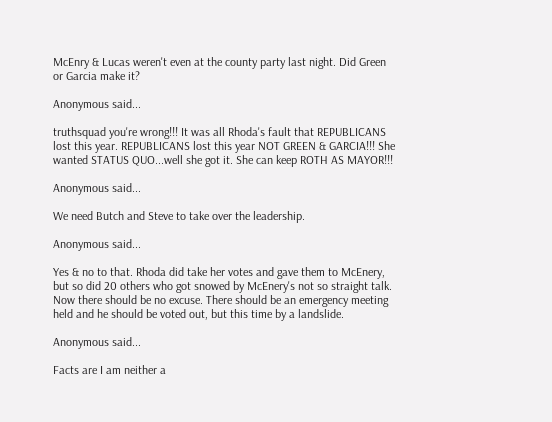McEnry & Lucas weren't even at the county party last night. Did Green or Garcia make it?

Anonymous said...

truthsquad you're wrong!!! It was all Rhoda's fault that REPUBLICANS lost this year. REPUBLICANS lost this year NOT GREEN & GARCIA!!! She wanted STATUS QUO...well she got it. She can keep ROTH AS MAYOR!!!

Anonymous said...

We need Butch and Steve to take over the leadership.

Anonymous said...

Yes & no to that. Rhoda did take her votes and gave them to McEnery, but so did 20 others who got snowed by McEnery's not so straight talk. Now there should be no excuse. There should be an emergency meeting held and he should be voted out, but this time by a landslide.

Anonymous said...

Facts are I am neither a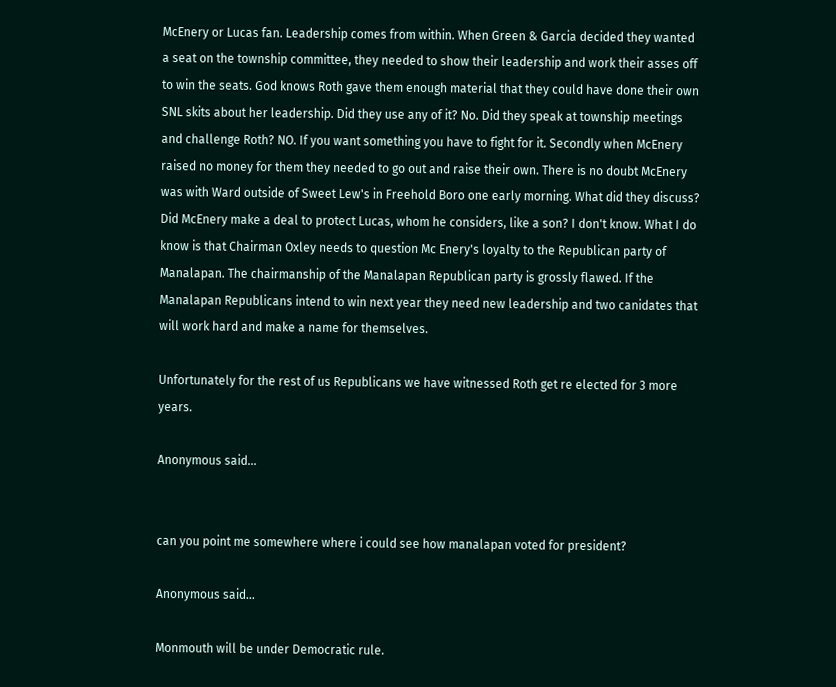McEnery or Lucas fan. Leadership comes from within. When Green & Garcia decided they wanted a seat on the township committee, they needed to show their leadership and work their asses off to win the seats. God knows Roth gave them enough material that they could have done their own SNL skits about her leadership. Did they use any of it? No. Did they speak at township meetings and challenge Roth? NO. If you want something you have to fight for it. Secondly when McEnery raised no money for them they needed to go out and raise their own. There is no doubt McEnery was with Ward outside of Sweet Lew's in Freehold Boro one early morning. What did they discuss? Did McEnery make a deal to protect Lucas, whom he considers, like a son? I don't know. What I do know is that Chairman Oxley needs to question Mc Enery's loyalty to the Republican party of Manalapan. The chairmanship of the Manalapan Republican party is grossly flawed. If the Manalapan Republicans intend to win next year they need new leadership and two canidates that will work hard and make a name for themselves.

Unfortunately for the rest of us Republicans we have witnessed Roth get re elected for 3 more years.

Anonymous said...


can you point me somewhere where i could see how manalapan voted for president?

Anonymous said...

Monmouth will be under Democratic rule.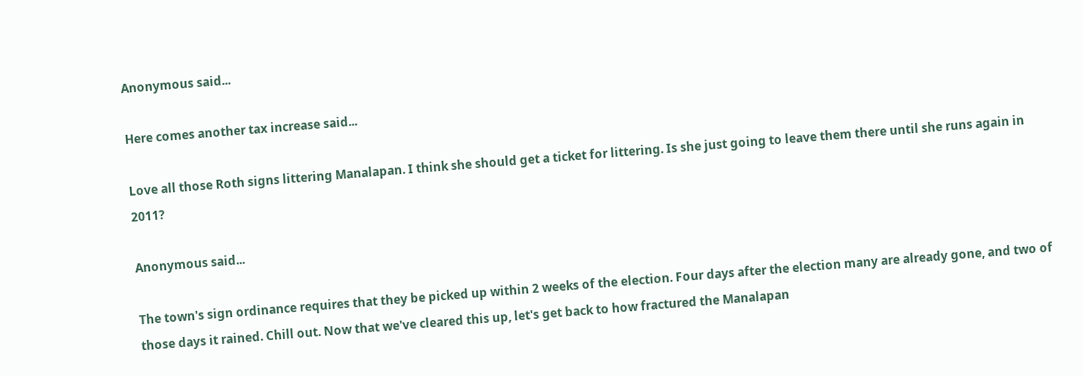Anonymous said...

Here comes another tax increase said...

Love all those Roth signs littering Manalapan. I think she should get a ticket for littering. Is she just going to leave them there until she runs again in 2011?

Anonymous said...

The town's sign ordinance requires that they be picked up within 2 weeks of the election. Four days after the election many are already gone, and two of those days it rained. Chill out. Now that we've cleared this up, let's get back to how fractured the Manalapan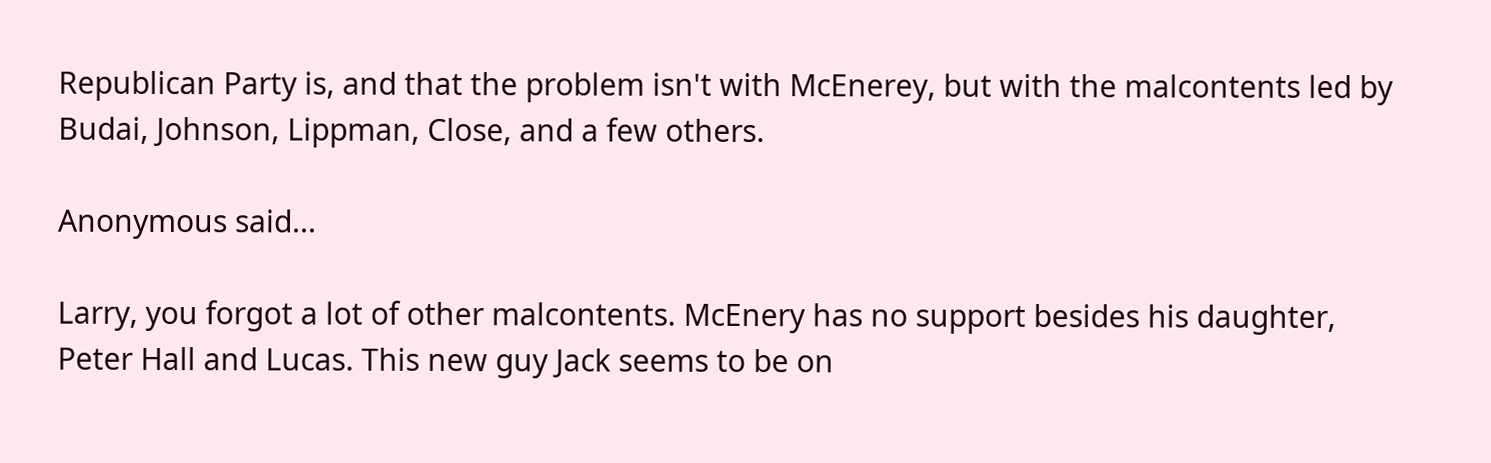Republican Party is, and that the problem isn't with McEnerey, but with the malcontents led by Budai, Johnson, Lippman, Close, and a few others.

Anonymous said...

Larry, you forgot a lot of other malcontents. McEnery has no support besides his daughter, Peter Hall and Lucas. This new guy Jack seems to be on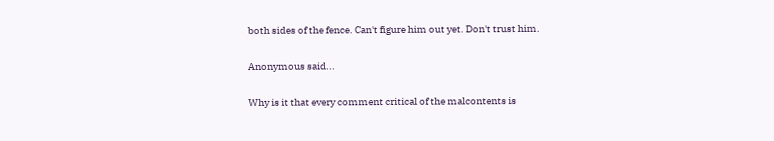both sides of the fence. Can't figure him out yet. Don't trust him.

Anonymous said...

Why is it that every comment critical of the malcontents is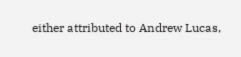either attributed to Andrew Lucas,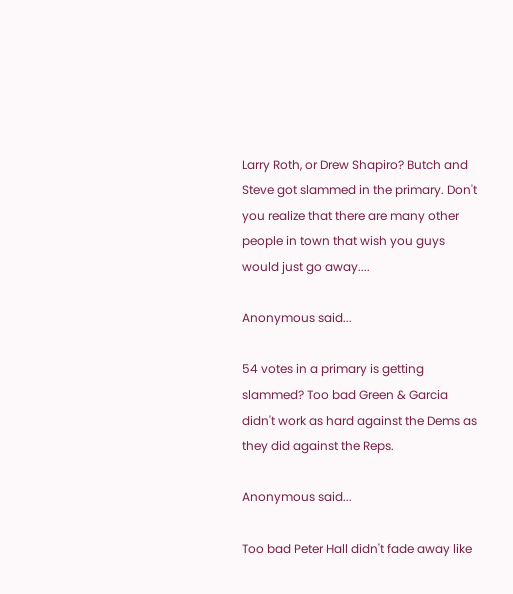Larry Roth, or Drew Shapiro? Butch and Steve got slammed in the primary. Don't you realize that there are many other people in town that wish you guys would just go away....

Anonymous said...

54 votes in a primary is getting slammed? Too bad Green & Garcia didn't work as hard against the Dems as they did against the Reps.

Anonymous said...

Too bad Peter Hall didn't fade away like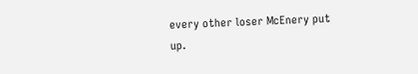every other loser McEnery put up.